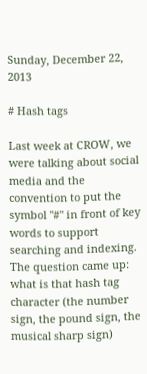Sunday, December 22, 2013

# Hash tags

Last week at CROW, we were talking about social media and the convention to put the symbol "#" in front of key words to support searching and indexing. The question came up: what is that hash tag character (the number sign, the pound sign, the musical sharp sign)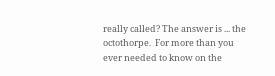really called? The answer is ... the octothorpe.  For more than you ever needed to know on the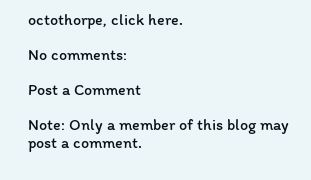octothorpe, click here.

No comments:

Post a Comment

Note: Only a member of this blog may post a comment.